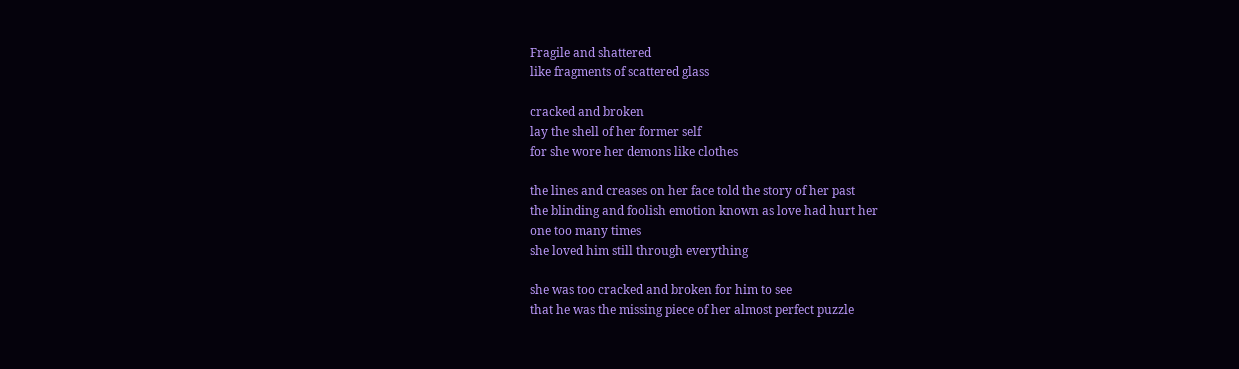Fragile and shattered
like fragments of scattered glass

cracked and broken
lay the shell of her former self
for she wore her demons like clothes

the lines and creases on her face told the story of her past
the blinding and foolish emotion known as love had hurt her
one too many times
she loved him still through everything

she was too cracked and broken for him to see
that he was the missing piece of her almost perfect puzzle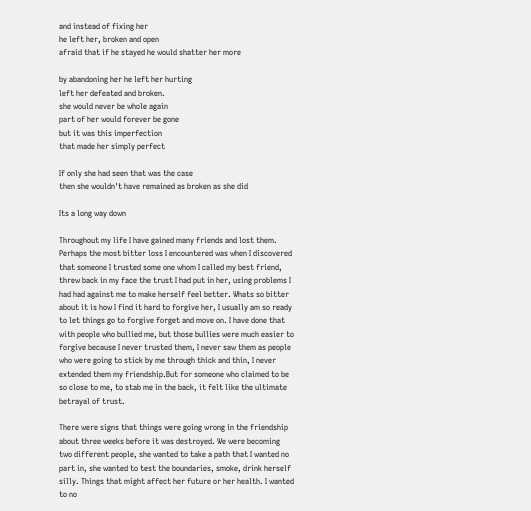and instead of fixing her
he left her, broken and open
afraid that if he stayed he would shatter her more

by abandoning her he left her hurting
left her defeated and broken.
she would never be whole again
part of her would forever be gone
but it was this imperfection
that made her simply perfect

If only she had seen that was the case
then she wouldn't have remained as broken as she did

Its a long way down

Throughout my life I have gained many friends and lost them. Perhaps the most bitter loss I encountered was when I discovered that someone I trusted some one whom I called my best friend,  threw back in my face the trust I had put in her, using problems I had had against me to make herself feel better. Whats so bitter about it is how I find it hard to forgive her, I usually am so ready to let things go to forgive forget and move on. I have done that with people who bullied me, but those bullies were much easier to forgive because I never trusted them, I never saw them as people who were going to stick by me through thick and thin, I never extended them my friendship.But for someone who claimed to be so close to me, to stab me in the back, it felt like the ultimate betrayal of trust.

There were signs that things were going wrong in the friendship about three weeks before it was destroyed. We were becoming two different people, she wanted to take a path that I wanted no part in, she wanted to test the boundaries, smoke, drink herself silly. Things that might affect her future or her health. I wanted to no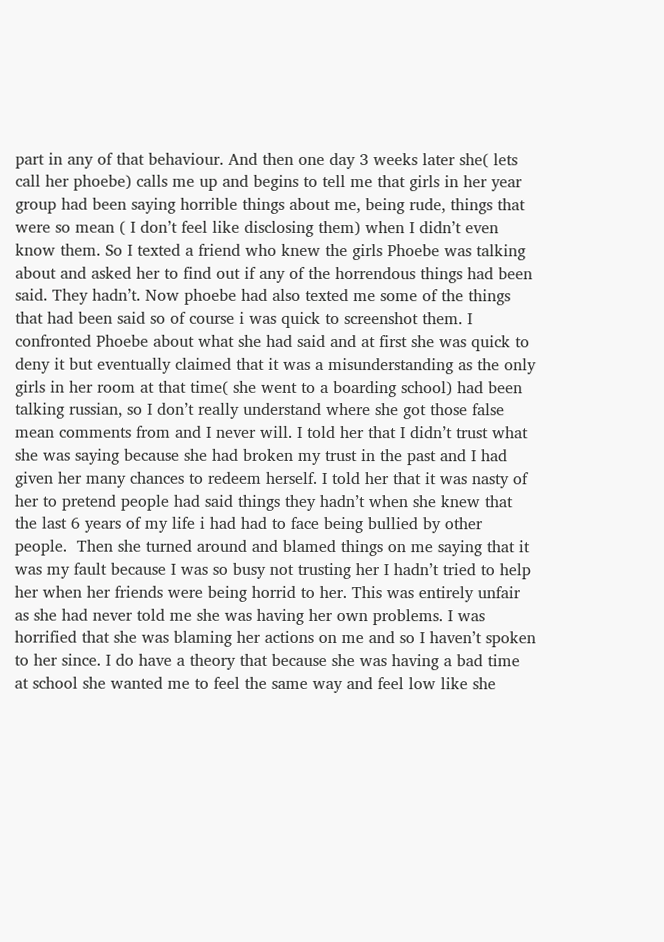part in any of that behaviour. And then one day 3 weeks later she( lets call her phoebe) calls me up and begins to tell me that girls in her year group had been saying horrible things about me, being rude, things that were so mean ( I don’t feel like disclosing them) when I didn’t even know them. So I texted a friend who knew the girls Phoebe was talking about and asked her to find out if any of the horrendous things had been said. They hadn’t. Now phoebe had also texted me some of the things that had been said so of course i was quick to screenshot them. I confronted Phoebe about what she had said and at first she was quick to deny it but eventually claimed that it was a misunderstanding as the only girls in her room at that time( she went to a boarding school) had been talking russian, so I don’t really understand where she got those false mean comments from and I never will. I told her that I didn’t trust what she was saying because she had broken my trust in the past and I had given her many chances to redeem herself. I told her that it was nasty of her to pretend people had said things they hadn’t when she knew that the last 6 years of my life i had had to face being bullied by other people.  Then she turned around and blamed things on me saying that it was my fault because I was so busy not trusting her I hadn’t tried to help her when her friends were being horrid to her. This was entirely unfair as she had never told me she was having her own problems. I was horrified that she was blaming her actions on me and so I haven’t spoken to her since. I do have a theory that because she was having a bad time at school she wanted me to feel the same way and feel low like she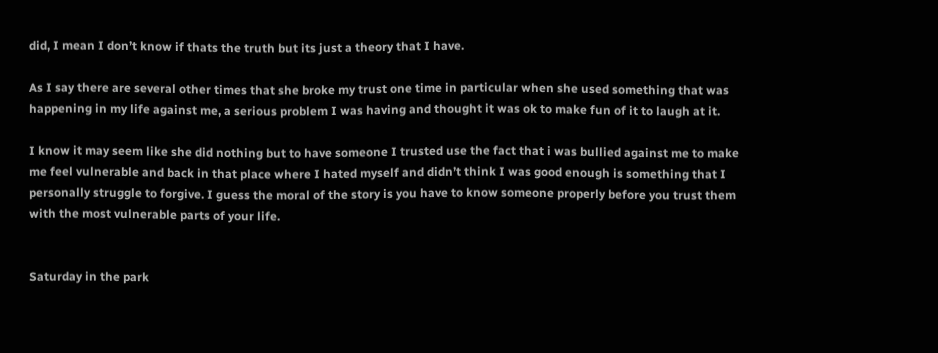did, I mean I don’t know if thats the truth but its just a theory that I have.

As I say there are several other times that she broke my trust one time in particular when she used something that was happening in my life against me, a serious problem I was having and thought it was ok to make fun of it to laugh at it.

I know it may seem like she did nothing but to have someone I trusted use the fact that i was bullied against me to make me feel vulnerable and back in that place where I hated myself and didn’t think I was good enough is something that I personally struggle to forgive. I guess the moral of the story is you have to know someone properly before you trust them with the most vulnerable parts of your life.


Saturday in the park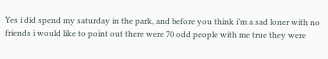Yes i did spend my saturday in the park, and before you think i’m a sad loner with no friends i would like to point out there were 70 odd people with me true they were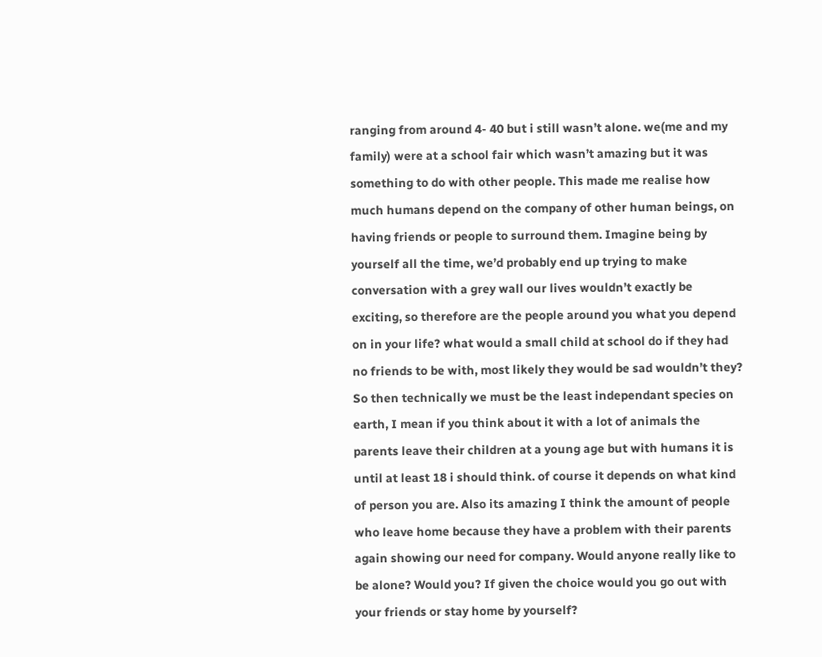ranging from around 4- 40 but i still wasn’t alone. we(me and my family) were at a school fair which wasn’t amazing but it was something to do with other people. This made me realise how much humans depend on the company of other human beings, on having friends or people to surround them. Imagine being by yourself all the time, we’d probably end up trying to make conversation with a grey wall our lives wouldn’t exactly be exciting, so therefore are the people around you what you depend on in your life? what would a small child at school do if they had no friends to be with, most likely they would be sad wouldn’t they? So then technically we must be the least independant species on earth, I mean if you think about it with a lot of animals the parents leave their children at a young age but with humans it is until at least 18 i should think. of course it depends on what kind of person you are. Also its amazing I think the amount of people who leave home because they have a problem with their parents again showing our need for company. Would anyone really like to be alone? Would you? If given the choice would you go out with your friends or stay home by yourself?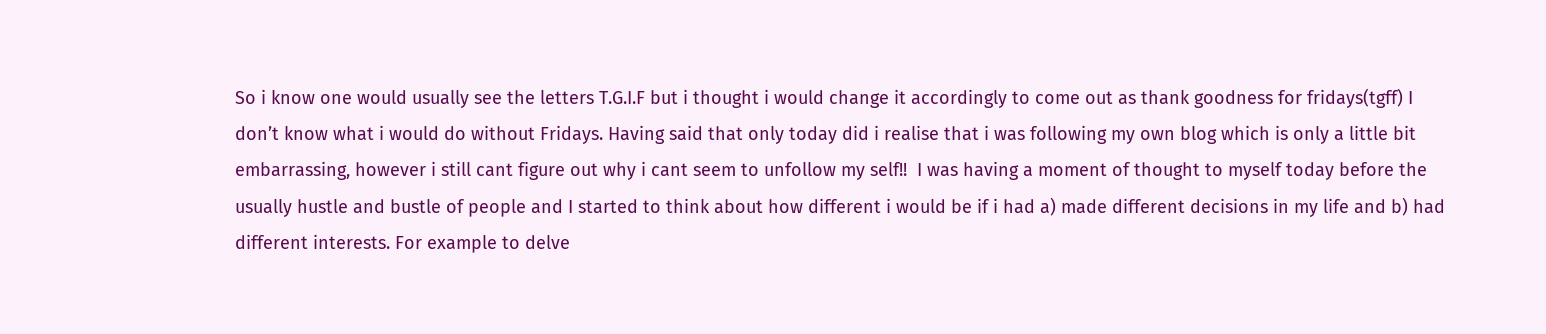So i know one would usually see the letters T.G.I.F but i thought i would change it accordingly to come out as thank goodness for fridays(tgff) I don’t know what i would do without Fridays. Having said that only today did i realise that i was following my own blog which is only a little bit embarrassing, however i still cant figure out why i cant seem to unfollow my self!!  I was having a moment of thought to myself today before the usually hustle and bustle of people and I started to think about how different i would be if i had a) made different decisions in my life and b) had different interests. For example to delve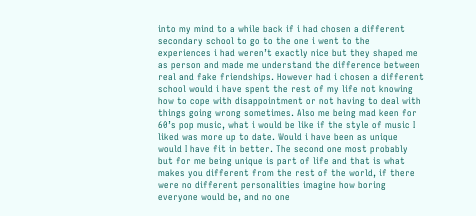into my mind to a while back if i had chosen a different secondary school to go to the one i went to the experiences i had weren’t exactly nice but they shaped me as person and made me understand the difference between real and fake friendships. However had i chosen a different school would i have spent the rest of my life not knowing how to cope with disappointment or not having to deal with things going wrong sometimes. Also me being mad keen for 60’s pop music, what i would be like if the style of music I liked was more up to date. Would i have been as unique would I have fit in better. The second one most probably but for me being unique is part of life and that is what makes you different from the rest of the world, if there were no different personalities imagine how boring everyone would be, and no one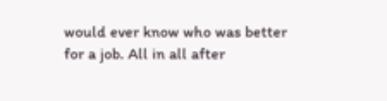would ever know who was better for a job. All in all after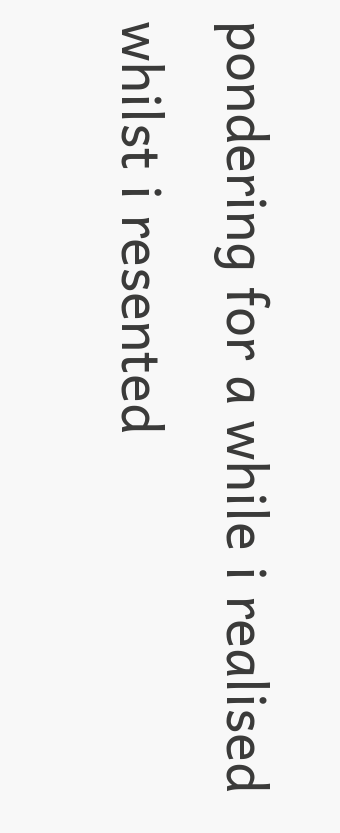pondering for a while i realised whilst i resented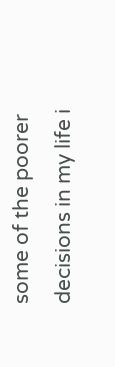some of the poorer decisions in my life i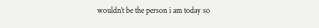wouldn’t be the person i am today so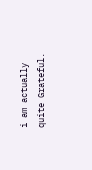i am actually quite Grateful.